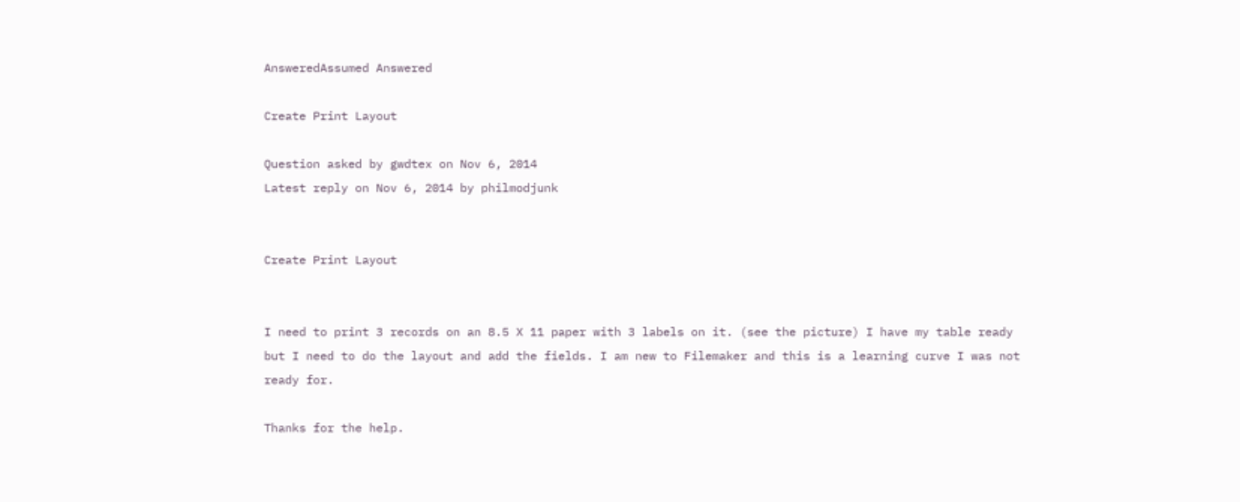AnsweredAssumed Answered

Create Print Layout

Question asked by gwdtex on Nov 6, 2014
Latest reply on Nov 6, 2014 by philmodjunk


Create Print Layout


I need to print 3 records on an 8.5 X 11 paper with 3 labels on it. (see the picture) I have my table ready but I need to do the layout and add the fields. I am new to Filemaker and this is a learning curve I was not ready for.

Thanks for the help.